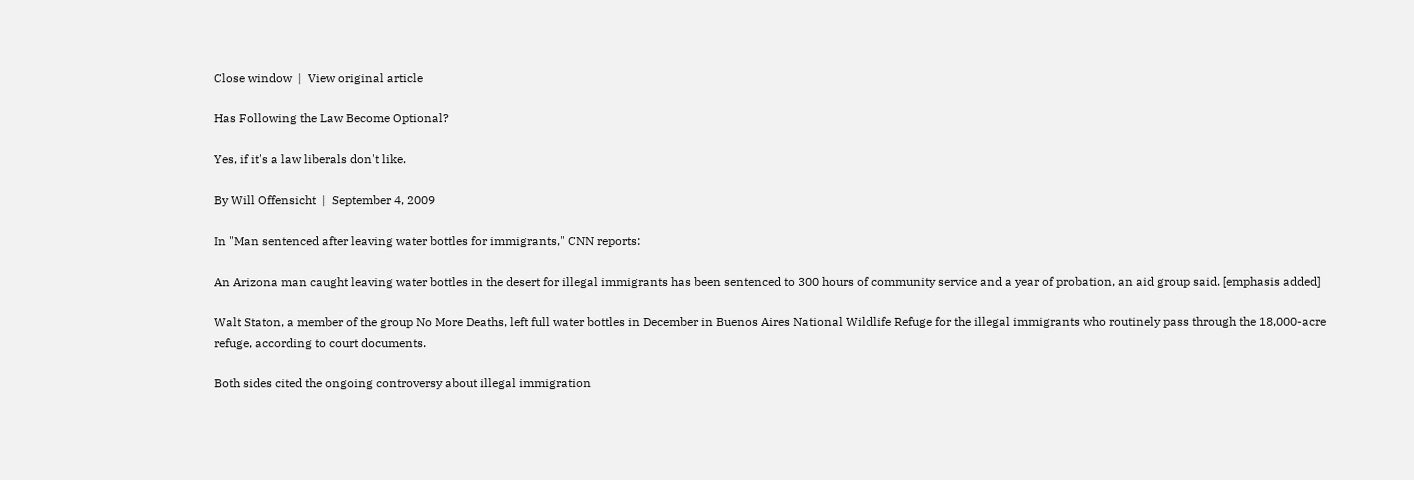Close window  |  View original article

Has Following the Law Become Optional?

Yes, if it's a law liberals don't like.

By Will Offensicht  |  September 4, 2009

In "Man sentenced after leaving water bottles for immigrants," CNN reports:

An Arizona man caught leaving water bottles in the desert for illegal immigrants has been sentenced to 300 hours of community service and a year of probation, an aid group said. [emphasis added]

Walt Staton, a member of the group No More Deaths, left full water bottles in December in Buenos Aires National Wildlife Refuge for the illegal immigrants who routinely pass through the 18,000-acre refuge, according to court documents.

Both sides cited the ongoing controversy about illegal immigration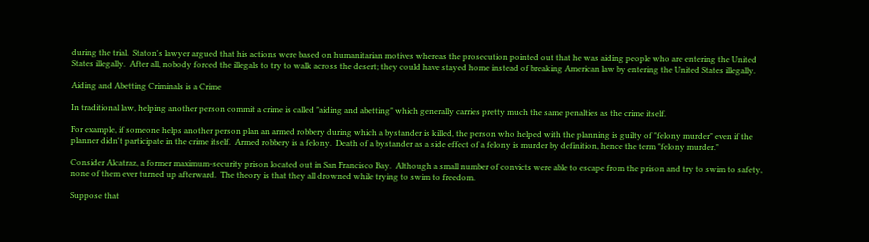during the trial.  Staton's lawyer argued that his actions were based on humanitarian motives whereas the prosecution pointed out that he was aiding people who are entering the United States illegally.  After all, nobody forced the illegals to try to walk across the desert; they could have stayed home instead of breaking American law by entering the United States illegally.

Aiding and Abetting Criminals is a Crime

In traditional law, helping another person commit a crime is called "aiding and abetting" which generally carries pretty much the same penalties as the crime itself.

For example, if someone helps another person plan an armed robbery during which a bystander is killed, the person who helped with the planning is guilty of "felony murder" even if the planner didn't participate in the crime itself.  Armed robbery is a felony.  Death of a bystander as a side effect of a felony is murder by definition, hence the term "felony murder."

Consider Alcatraz, a former maximum-security prison located out in San Francisco Bay.  Although a small number of convicts were able to escape from the prison and try to swim to safety, none of them ever turned up afterward.  The theory is that they all drowned while trying to swim to freedom.

Suppose that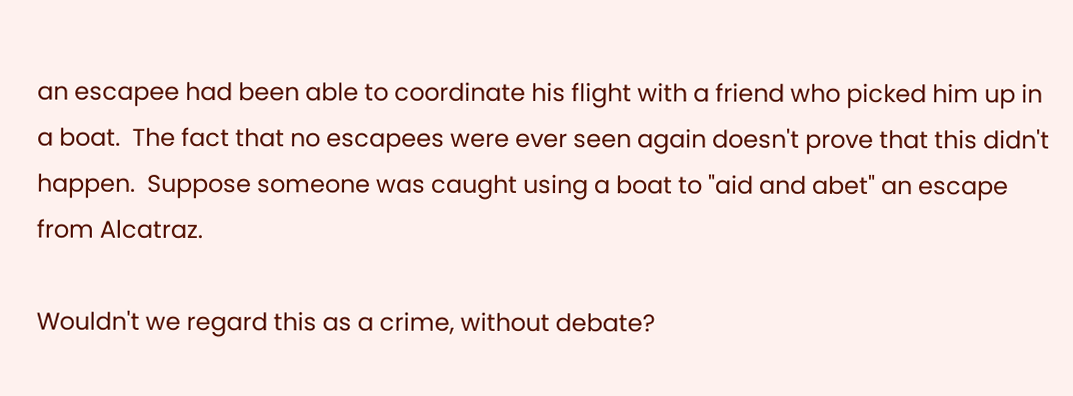an escapee had been able to coordinate his flight with a friend who picked him up in a boat.  The fact that no escapees were ever seen again doesn't prove that this didn't happen.  Suppose someone was caught using a boat to "aid and abet" an escape from Alcatraz.

Wouldn't we regard this as a crime, without debate?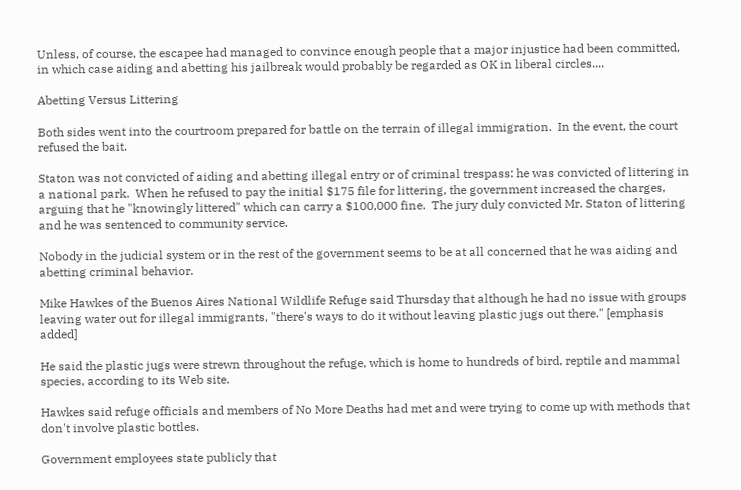Unless, of course, the escapee had managed to convince enough people that a major injustice had been committed, in which case aiding and abetting his jailbreak would probably be regarded as OK in liberal circles....

Abetting Versus Littering

Both sides went into the courtroom prepared for battle on the terrain of illegal immigration.  In the event, the court refused the bait.

Staton was not convicted of aiding and abetting illegal entry or of criminal trespass: he was convicted of littering in a national park.  When he refused to pay the initial $175 file for littering, the government increased the charges, arguing that he "knowingly littered" which can carry a $100,000 fine.  The jury duly convicted Mr. Staton of littering and he was sentenced to community service.

Nobody in the judicial system or in the rest of the government seems to be at all concerned that he was aiding and abetting criminal behavior.

Mike Hawkes of the Buenos Aires National Wildlife Refuge said Thursday that although he had no issue with groups leaving water out for illegal immigrants, "there's ways to do it without leaving plastic jugs out there." [emphasis added]

He said the plastic jugs were strewn throughout the refuge, which is home to hundreds of bird, reptile and mammal species, according to its Web site.

Hawkes said refuge officials and members of No More Deaths had met and were trying to come up with methods that don't involve plastic bottles.

Government employees state publicly that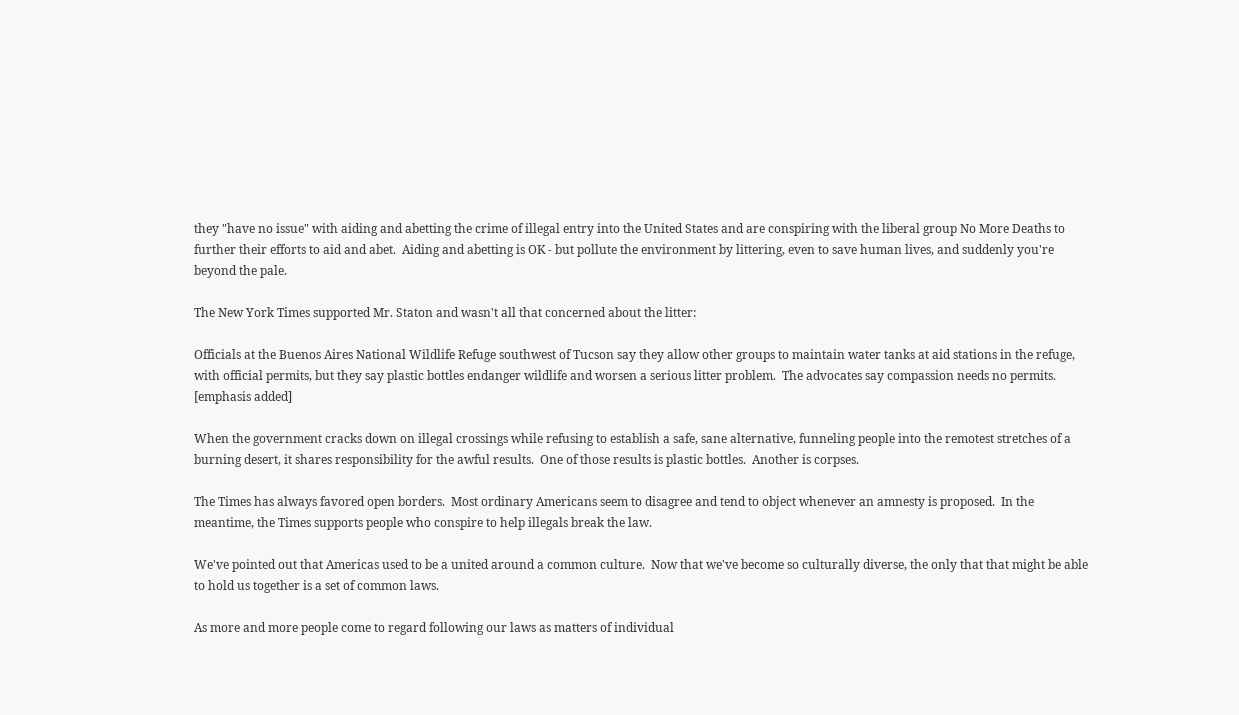they "have no issue" with aiding and abetting the crime of illegal entry into the United States and are conspiring with the liberal group No More Deaths to further their efforts to aid and abet.  Aiding and abetting is OK - but pollute the environment by littering, even to save human lives, and suddenly you're beyond the pale.

The New York Times supported Mr. Staton and wasn't all that concerned about the litter:

Officials at the Buenos Aires National Wildlife Refuge southwest of Tucson say they allow other groups to maintain water tanks at aid stations in the refuge, with official permits, but they say plastic bottles endanger wildlife and worsen a serious litter problem.  The advocates say compassion needs no permits. [emphasis added]

When the government cracks down on illegal crossings while refusing to establish a safe, sane alternative, funneling people into the remotest stretches of a burning desert, it shares responsibility for the awful results.  One of those results is plastic bottles.  Another is corpses.

The Times has always favored open borders.  Most ordinary Americans seem to disagree and tend to object whenever an amnesty is proposed.  In the meantime, the Times supports people who conspire to help illegals break the law.

We've pointed out that Americas used to be a united around a common culture.  Now that we've become so culturally diverse, the only that that might be able to hold us together is a set of common laws.

As more and more people come to regard following our laws as matters of individual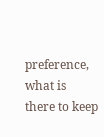preference, what is there to keep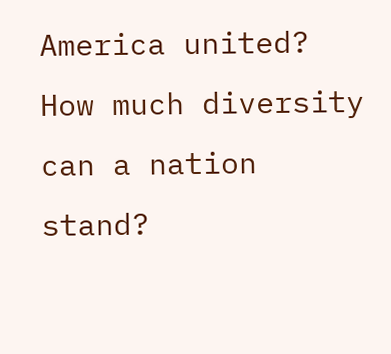America united?  How much diversity can a nation stand?